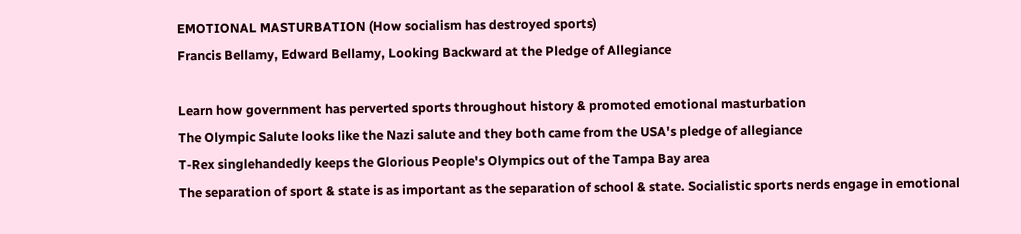EMOTIONAL MASTURBATION (How socialism has destroyed sports)
Francis Bellamy, Edward Bellamy, Looking Backward at the Pledge of Allegiance

Learn how government has perverted sports throughout history & promoted emotional masturbation
The Olympic Salute looks like the Nazi salute and they both came from the USA's pledge of allegiance
T-Rex singlehandedly keeps the Glorious People's Olympics out of the Tampa Bay area
The separation of sport & state is as important as the separation of school & state. Socialistic sports nerds engage in emotional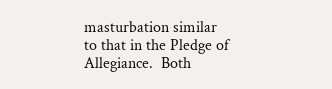masturbation similar to that in the Pledge of Allegiance.  Both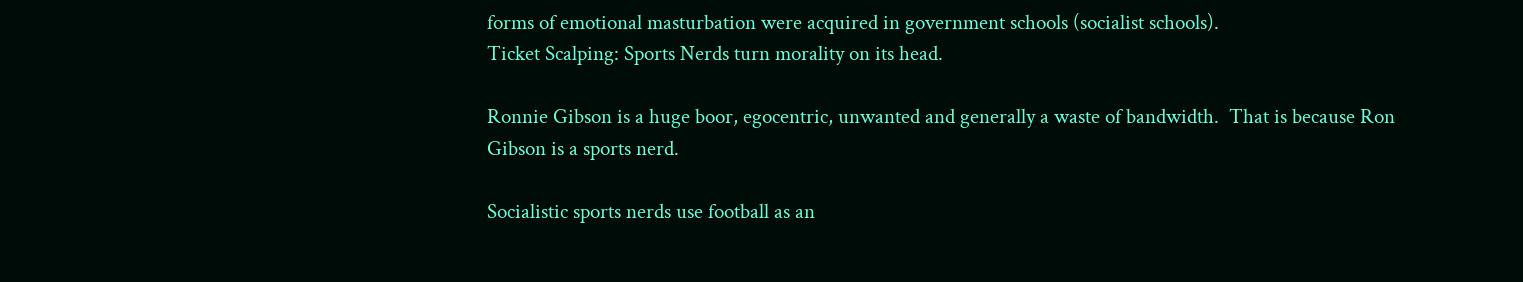forms of emotional masturbation were acquired in government schools (socialist schools).
Ticket Scalping: Sports Nerds turn morality on its head.

Ronnie Gibson is a huge boor, egocentric, unwanted and generally a waste of bandwidth.  That is because Ron Gibson is a sports nerd.

Socialistic sports nerds use football as an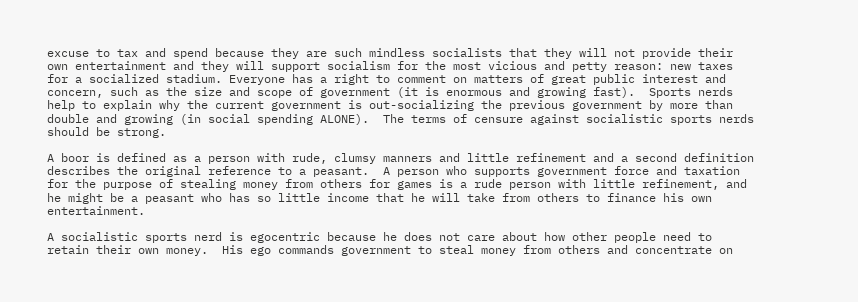excuse to tax and spend because they are such mindless socialists that they will not provide their own entertainment and they will support socialism for the most vicious and petty reason: new taxes for a socialized stadium. Everyone has a right to comment on matters of great public interest and concern, such as the size and scope of government (it is enormous and growing fast).  Sports nerds help to explain why the current government is out-socializing the previous government by more than double and growing (in social spending ALONE).  The terms of censure against socialistic sports nerds should be strong.

A boor is defined as a person with rude, clumsy manners and little refinement and a second definition describes the original reference to a peasant.  A person who supports government force and taxation for the purpose of stealing money from others for games is a rude person with little refinement, and he might be a peasant who has so little income that he will take from others to finance his own entertainment.

A socialistic sports nerd is egocentric because he does not care about how other people need to retain their own money.  His ego commands government to steal money from others and concentrate on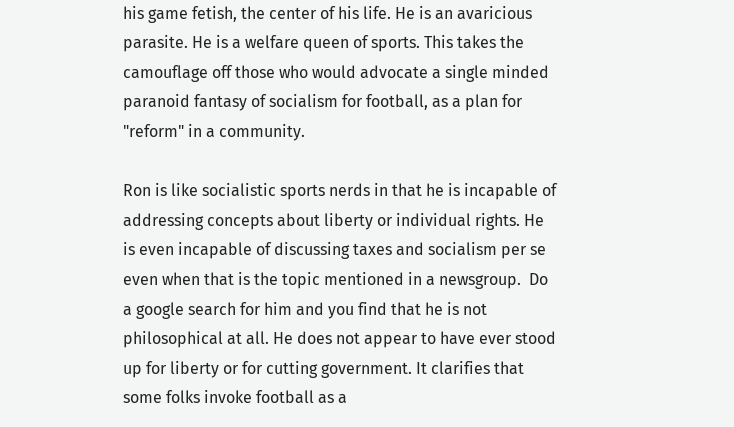his game fetish, the center of his life. He is an avaricious parasite. He is a welfare queen of sports. This takes the camouflage off those who would advocate a single minded paranoid fantasy of socialism for football, as a plan for "reform" in a community.

Ron is like socialistic sports nerds in that he is incapable of addressing concepts about liberty or individual rights. He is even incapable of discussing taxes and socialism per se even when that is the topic mentioned in a newsgroup.  Do a google search for him and you find that he is not philosophical at all. He does not appear to have ever stood up for liberty or for cutting government. It clarifies that some folks invoke football as a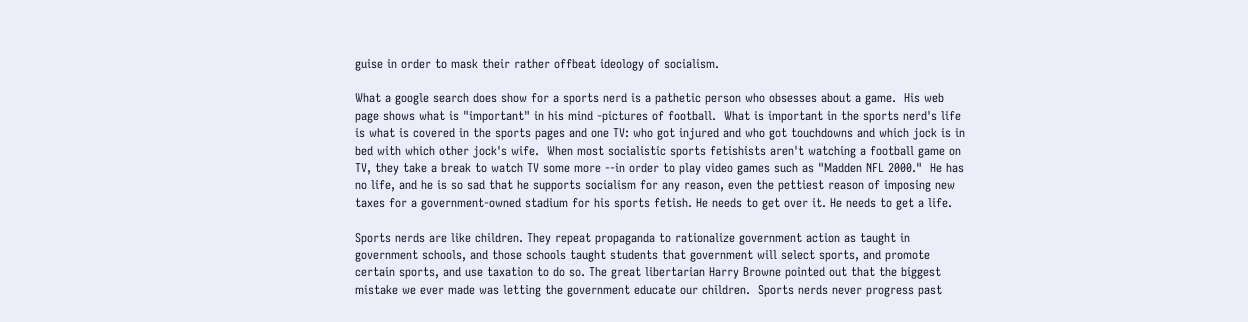guise in order to mask their rather offbeat ideology of socialism.

What a google search does show for a sports nerd is a pathetic person who obsesses about a game.  His web page shows what is "important" in his mind -pictures of football.  What is important in the sports nerd's life is what is covered in the sports pages and one TV: who got injured and who got touchdowns and which jock is in bed with which other jock's wife.  When most socialistic sports fetishists aren't watching a football game on TV, they take a break to watch TV some more --in order to play video games such as "Madden NFL 2000."  He has no life, and he is so sad that he supports socialism for any reason, even the pettiest reason of imposing new taxes for a government-owned stadium for his sports fetish. He needs to get over it. He needs to get a life.

Sports nerds are like children. They repeat propaganda to rationalize government action as taught in government schools, and those schools taught students that government will select sports, and promote certain sports, and use taxation to do so. The great libertarian Harry Browne pointed out that the biggest mistake we ever made was letting the government educate our children.  Sports nerds never progress past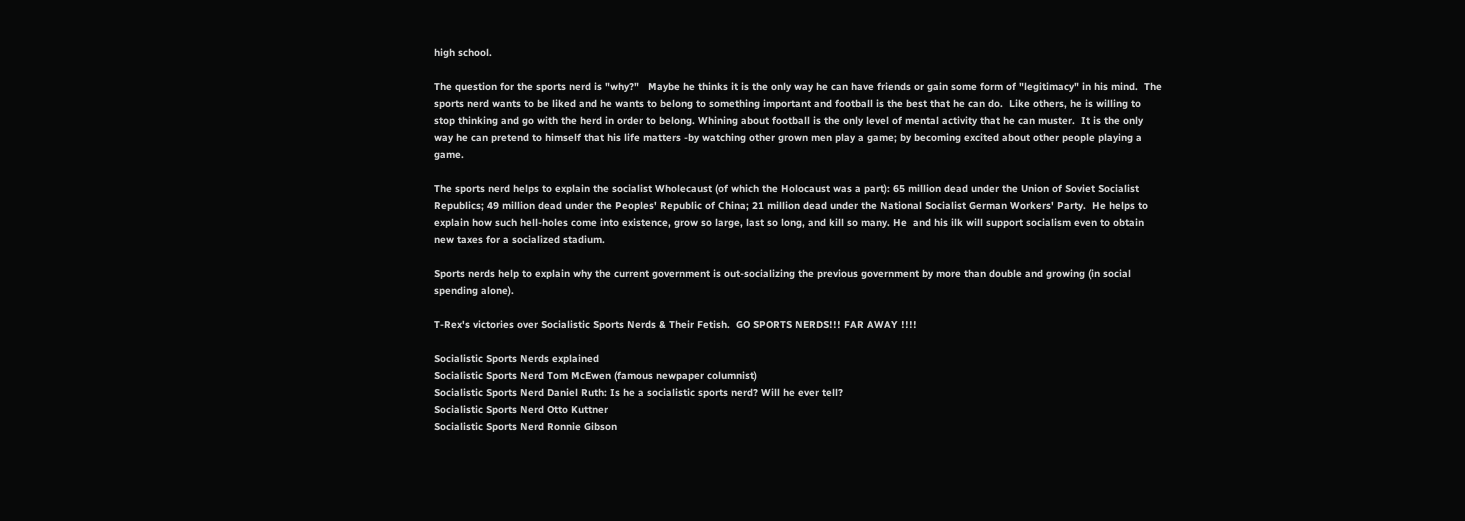high school.

The question for the sports nerd is "why?"   Maybe he thinks it is the only way he can have friends or gain some form of "legitimacy" in his mind.  The sports nerd wants to be liked and he wants to belong to something important and football is the best that he can do.  Like others, he is willing to stop thinking and go with the herd in order to belong. Whining about football is the only level of mental activity that he can muster.  It is the only way he can pretend to himself that his life matters -by watching other grown men play a game; by becoming excited about other people playing a game.

The sports nerd helps to explain the socialist Wholecaust (of which the Holocaust was a part): 65 million dead under the Union of Soviet Socialist Republics; 49 million dead under the Peoples' Republic of China; 21 million dead under the National Socialist German Workers' Party.  He helps to explain how such hell-holes come into existence, grow so large, last so long, and kill so many. He  and his ilk will support socialism even to obtain new taxes for a socialized stadium.

Sports nerds help to explain why the current government is out-socializing the previous government by more than double and growing (in social spending alone).

T-Rex's victories over Socialistic Sports Nerds & Their Fetish.  GO SPORTS NERDS!!! FAR AWAY !!!!

Socialistic Sports Nerds explained
Socialistic Sports Nerd Tom McEwen (famous newpaper columnist)
Socialistic Sports Nerd Daniel Ruth: Is he a socialistic sports nerd? Will he ever tell?
Socialistic Sports Nerd Otto Kuttner
Socialistic Sports Nerd Ronnie Gibson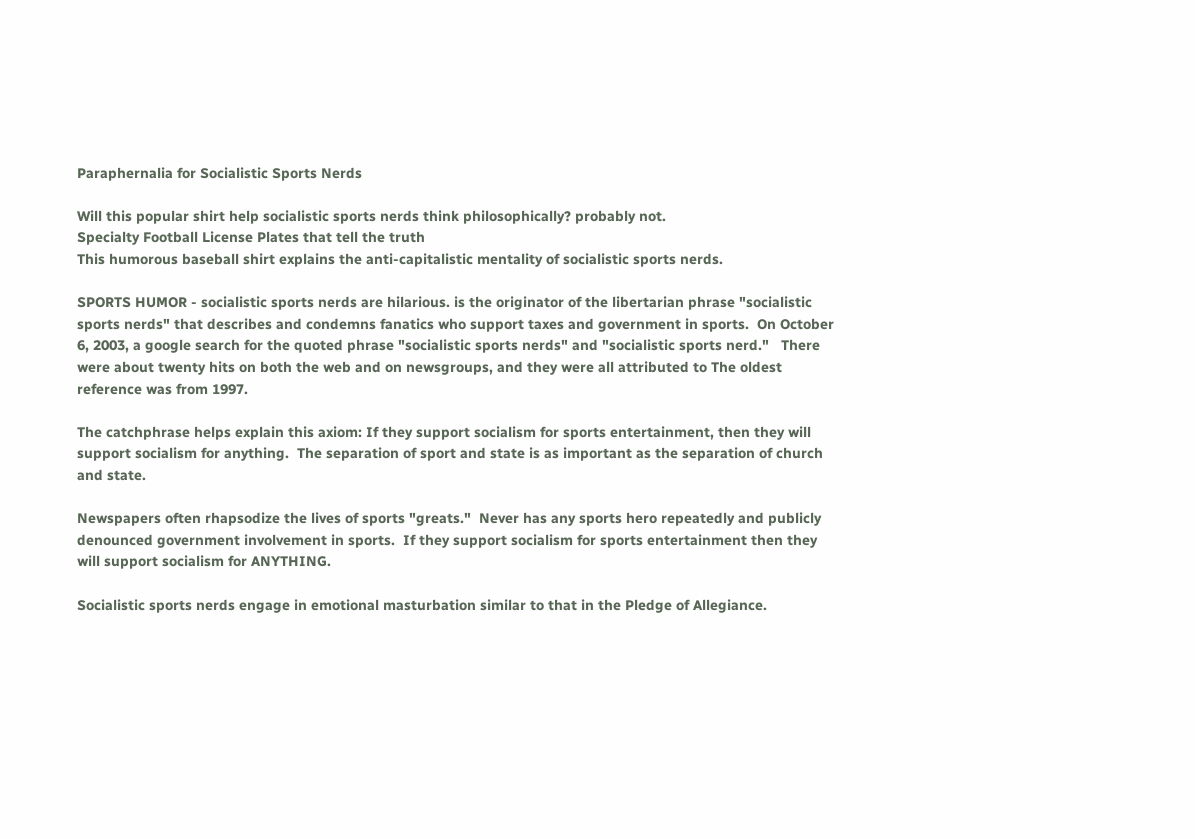Paraphernalia for Socialistic Sports Nerds

Will this popular shirt help socialistic sports nerds think philosophically? probably not.
Specialty Football License Plates that tell the truth
This humorous baseball shirt explains the anti-capitalistic mentality of socialistic sports nerds.

SPORTS HUMOR - socialistic sports nerds are hilarious. is the originator of the libertarian phrase "socialistic sports nerds" that describes and condemns fanatics who support taxes and government in sports.  On October 6, 2003, a google search for the quoted phrase "socialistic sports nerds" and "socialistic sports nerd."   There were about twenty hits on both the web and on newsgroups, and they were all attributed to The oldest reference was from 1997.

The catchphrase helps explain this axiom: If they support socialism for sports entertainment, then they will support socialism for anything.  The separation of sport and state is as important as the separation of church and state.

Newspapers often rhapsodize the lives of sports "greats."  Never has any sports hero repeatedly and publicly denounced government involvement in sports.  If they support socialism for sports entertainment then they will support socialism for ANYTHING.

Socialistic sports nerds engage in emotional masturbation similar to that in the Pledge of Allegiance.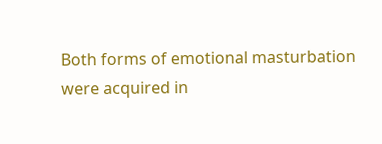Both forms of emotional masturbation were acquired in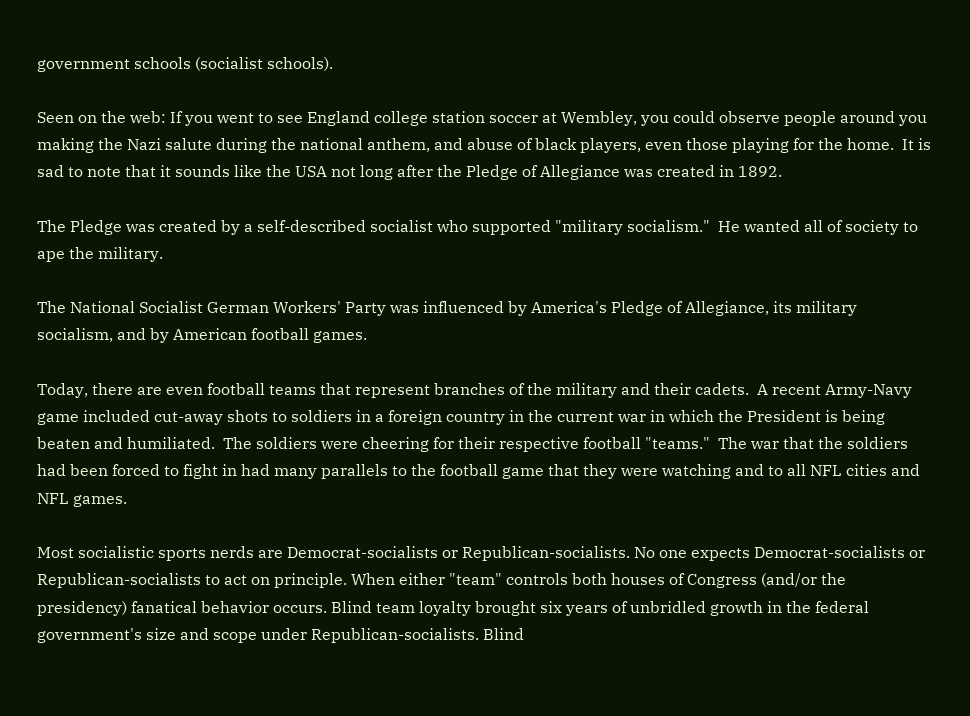government schools (socialist schools).

Seen on the web: If you went to see England college station soccer at Wembley, you could observe people around you making the Nazi salute during the national anthem, and abuse of black players, even those playing for the home.  It is sad to note that it sounds like the USA not long after the Pledge of Allegiance was created in 1892.

The Pledge was created by a self-described socialist who supported "military socialism."  He wanted all of society to ape the military.

The National Socialist German Workers' Party was influenced by America's Pledge of Allegiance, its military socialism, and by American football games.

Today, there are even football teams that represent branches of the military and their cadets.  A recent Army-Navy game included cut-away shots to soldiers in a foreign country in the current war in which the President is being beaten and humiliated.  The soldiers were cheering for their respective football "teams."  The war that the soldiers had been forced to fight in had many parallels to the football game that they were watching and to all NFL cities and NFL games.

Most socialistic sports nerds are Democrat-socialists or Republican-socialists. No one expects Democrat-socialists or Republican-socialists to act on principle. When either "team" controls both houses of Congress (and/or the presidency) fanatical behavior occurs. Blind team loyalty brought six years of unbridled growth in the federal government's size and scope under Republican-socialists. Blind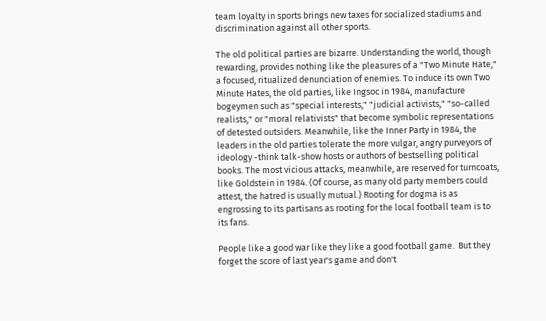team loyalty in sports brings new taxes for socialized stadiums and discrimination against all other sports.

The old political parties are bizarre. Understanding the world, though rewarding, provides nothing like the pleasures of a "Two Minute Hate," a focused, ritualized denunciation of enemies. To induce its own Two Minute Hates, the old parties, like Ingsoc in 1984, manufacture bogeymen such as "special interests," "judicial activists," "so-called realists," or "moral relativists" that become symbolic representations of detested outsiders. Meanwhile, like the Inner Party in 1984, the leaders in the old parties tolerate the more vulgar, angry purveyors of ideology -think talk-show hosts or authors of bestselling political books. The most vicious attacks, meanwhile, are reserved for turncoats, like Goldstein in 1984. (Of course, as many old party members could attest, the hatred is usually mutual.) Rooting for dogma is as engrossing to its partisans as rooting for the local football team is to its fans.

People like a good war like they like a good football game.  But they forget the score of last year's game and don't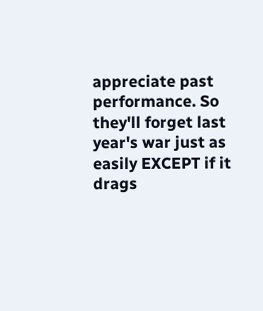appreciate past performance. So they'll forget last year's war just as easily EXCEPT if it drags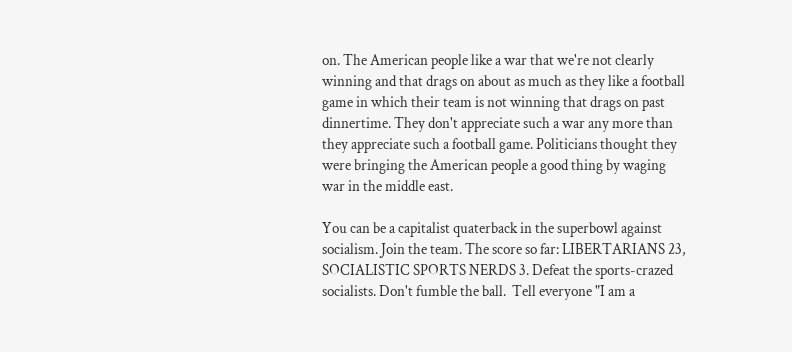on. The American people like a war that we're not clearly winning and that drags on about as much as they like a football game in which their team is not winning that drags on past dinnertime. They don't appreciate such a war any more than they appreciate such a football game. Politicians thought they were bringing the American people a good thing by waging war in the middle east.

You can be a capitalist quaterback in the superbowl against socialism. Join the team. The score so far: LIBERTARIANS 23, SOCIALISTIC SPORTS NERDS 3. Defeat the sports-crazed socialists. Don't fumble the ball.  Tell everyone "I am a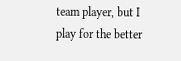team player, but I play for the better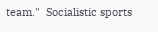team."  Socialistic sports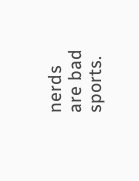nerds are bad sports.